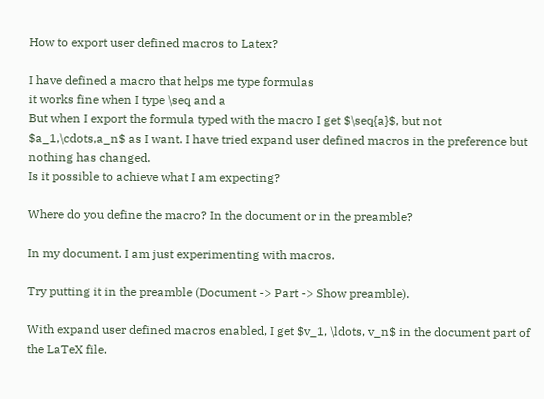How to export user defined macros to Latex?

I have defined a macro that helps me type formulas
it works fine when I type \seq and a
But when I export the formula typed with the macro I get $\seq{a}$, but not $a_1,\cdots,a_n$ as I want. I have tried expand user defined macros in the preference but nothing has changed.
Is it possible to achieve what I am expecting?

Where do you define the macro? In the document or in the preamble?

In my document. I am just experimenting with macros.

Try putting it in the preamble (Document -> Part -> Show preamble).

With expand user defined macros enabled, I get $v_1, \ldots, v_n$ in the document part of the LaTeX file.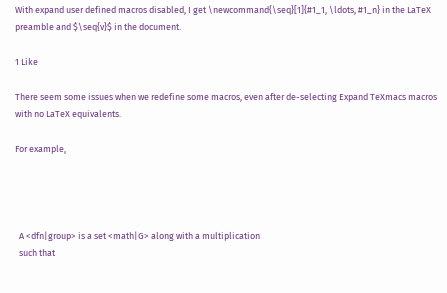With expand user defined macros disabled, I get \newcommand{\seq}[1]{#1_1, \ldots, #1_n} in the LaTeX preamble and $\seq{v}$ in the document.

1 Like

There seem some issues when we redefine some macros, even after de-selecting Expand TeXmacs macros with no LaTeX equivalents.

For example,




  A <dfn|group> is a set <math|G> along with a multiplication
  such that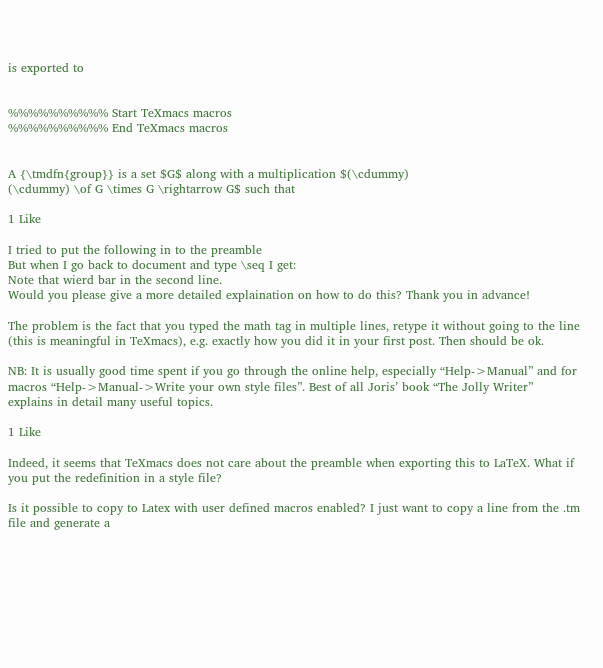is exported to


%%%%%%%%%% Start TeXmacs macros
%%%%%%%%%% End TeXmacs macros


A {\tmdfn{group}} is a set $G$ along with a multiplication $(\cdummy)
(\cdummy) \of G \times G \rightarrow G$ such that

1 Like

I tried to put the following in to the preamble
But when I go back to document and type \seq I get:
Note that wierd bar in the second line.
Would you please give a more detailed explaination on how to do this? Thank you in advance!

The problem is the fact that you typed the math tag in multiple lines, retype it without going to the line (this is meaningful in TeXmacs), e.g. exactly how you did it in your first post. Then should be ok.

NB: It is usually good time spent if you go through the online help, especially “Help->Manual” and for macros “Help->Manual->Write your own style files”. Best of all Joris’ book “The Jolly Writer” explains in detail many useful topics.

1 Like

Indeed, it seems that TeXmacs does not care about the preamble when exporting this to LaTeX. What if you put the redefinition in a style file?

Is it possible to copy to Latex with user defined macros enabled? I just want to copy a line from the .tm file and generate a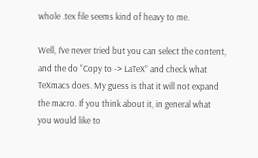whole .tex file seems kind of heavy to me.

Well, I’ve never tried but you can select the content, and the do “Copy to -> LaTeX” and check what TeXmacs does. My guess is that it will not expand the macro. If you think about it, in general what you would like to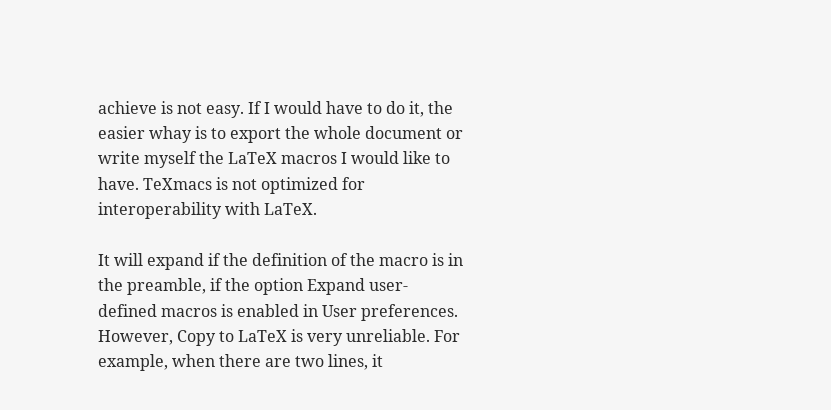achieve is not easy. If I would have to do it, the easier whay is to export the whole document or write myself the LaTeX macros I would like to have. TeXmacs is not optimized for interoperability with LaTeX.

It will expand if the definition of the macro is in the preamble, if the option Expand user-defined macros is enabled in User preferences. However, Copy to LaTeX is very unreliable. For example, when there are two lines, it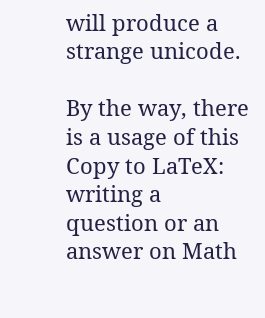will produce a strange unicode.

By the way, there is a usage of this Copy to LaTeX: writing a question or an answer on Math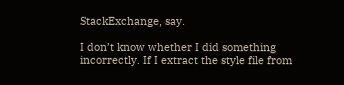StackExchange, say.

I don’t know whether I did something incorrectly. If I extract the style file from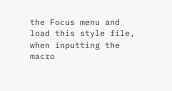the Focus menu and load this style file, when inputting the macro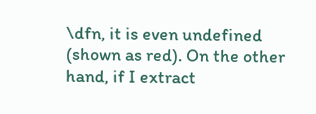\dfn, it is even undefined (shown as red). On the other hand, if I extract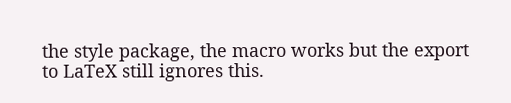the style package, the macro works but the export to LaTeX still ignores this.